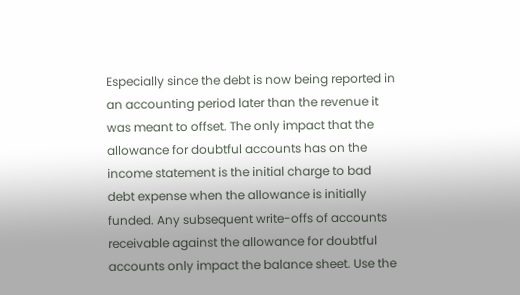Especially since the debt is now being reported in an accounting period later than the revenue it was meant to offset. The only impact that the allowance for doubtful accounts has on the income statement is the initial charge to bad debt expense when the allowance is initially funded. Any subsequent write-offs of accounts receivable against the allowance for doubtful accounts only impact the balance sheet. Use the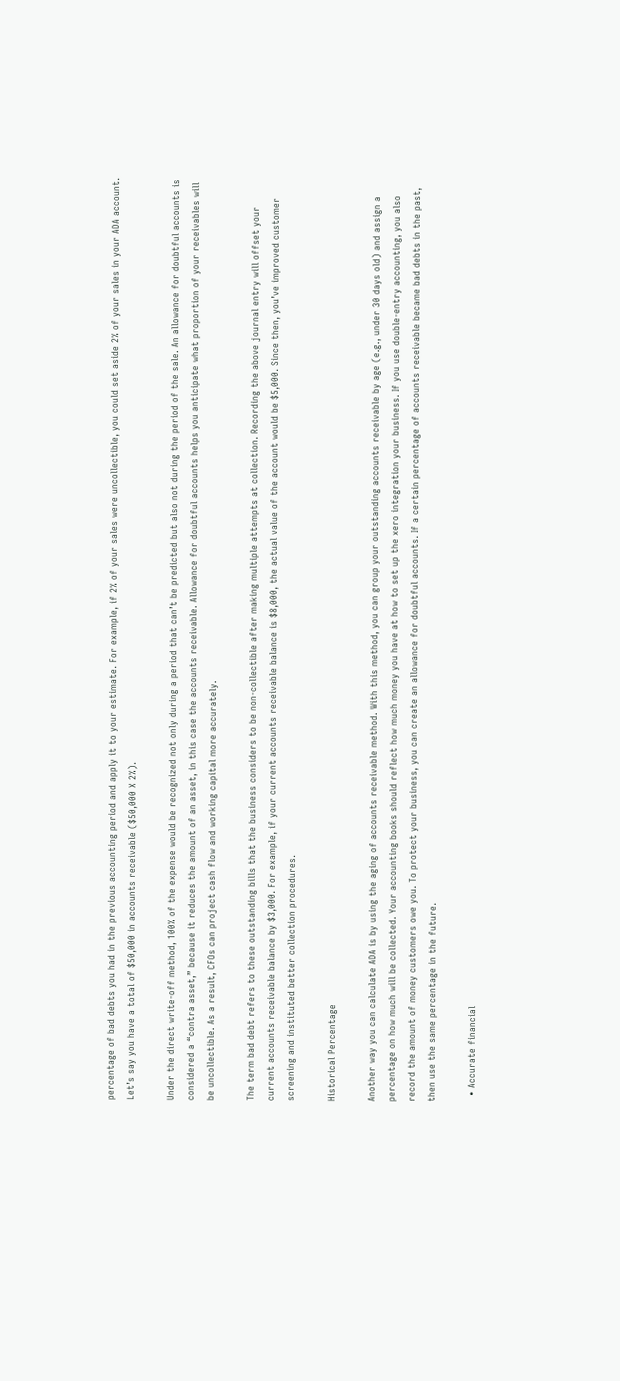percentage of bad debts you had in the previous accounting period and apply it to your estimate. For example, if 2% of your sales were uncollectible, you could set aside 2% of your sales in your ADA account. Let’s say you have a total of $50,000 in accounts receivable ($50,000 X 2%).

Under the direct write-off method, 100% of the expense would be recognized not only during a period that can’t be predicted but also not during the period of the sale. An allowance for doubtful accounts is considered a “contra asset,” because it reduces the amount of an asset, in this case the accounts receivable. Allowance for doubtful accounts helps you anticipate what proportion of your receivables will be uncollectible. As a result, CFOs can project cash flow and working capital more accurately.

The term bad debt refers to these outstanding bills that the business considers to be non-collectible after making multiple attempts at collection. Recording the above journal entry will offset your current accounts receivable balance by $3,000. For example, if your current accounts receivable balance is $8,000, the actual value of the account would be $5,000. Since then, you’ve improved customer screening and instituted better collection procedures.

Historical Percentage

Another way you can calculate ADA is by using the aging of accounts receivable method. With this method, you can group your outstanding accounts receivable by age (e.g., under 30 days old) and assign a percentage on how much will be collected. Your accounting books should reflect how much money you have at how to set up the xero integration your business. If you use double-entry accounting, you also record the amount of money customers owe you. To protect your business, you can create an allowance for doubtful accounts. If a certain percentage of accounts receivable became bad debts in the past, then use the same percentage in the future.

  • Accurate financial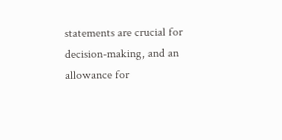statements are crucial for decision-making, and an allowance for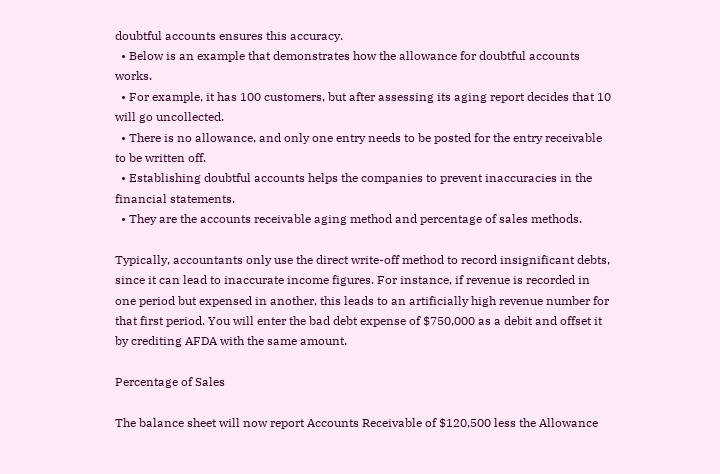doubtful accounts ensures this accuracy.
  • Below is an example that demonstrates how the allowance for doubtful accounts works.
  • For example, it has 100 customers, but after assessing its aging report decides that 10 will go uncollected.
  • There is no allowance, and only one entry needs to be posted for the entry receivable to be written off.
  • Establishing doubtful accounts helps the companies to prevent inaccuracies in the financial statements.
  • They are the accounts receivable aging method and percentage of sales methods.

Typically, accountants only use the direct write-off method to record insignificant debts, since it can lead to inaccurate income figures. For instance, if revenue is recorded in one period but expensed in another, this leads to an artificially high revenue number for that first period. You will enter the bad debt expense of $750,000 as a debit and offset it by crediting AFDA with the same amount.

Percentage of Sales

The balance sheet will now report Accounts Receivable of $120,500 less the Allowance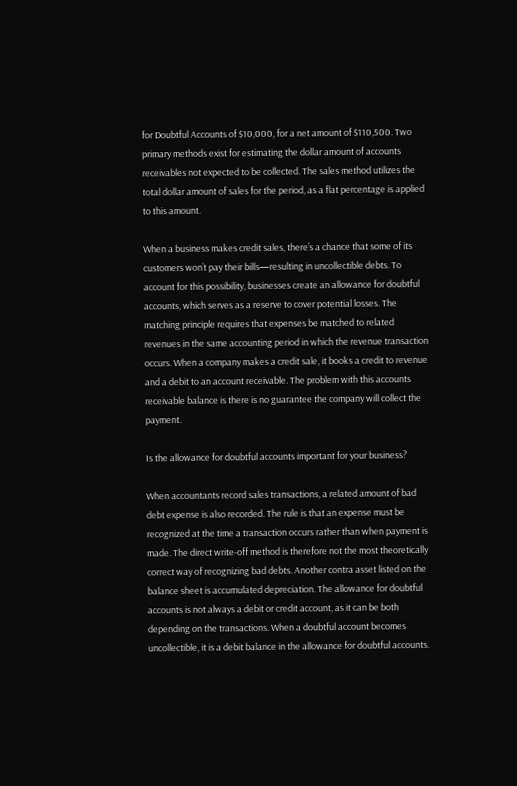for Doubtful Accounts of $10,000, for a net amount of $110,500. Two primary methods exist for estimating the dollar amount of accounts receivables not expected to be collected. The sales method utilizes the total dollar amount of sales for the period, as a flat percentage is applied to this amount.

When a business makes credit sales, there’s a chance that some of its customers won’t pay their bills—resulting in uncollectible debts. To account for this possibility, businesses create an allowance for doubtful accounts, which serves as a reserve to cover potential losses. The matching principle requires that expenses be matched to related revenues in the same accounting period in which the revenue transaction occurs. When a company makes a credit sale, it books a credit to revenue and a debit to an account receivable. The problem with this accounts receivable balance is there is no guarantee the company will collect the payment.

Is the allowance for doubtful accounts important for your business?

When accountants record sales transactions, a related amount of bad debt expense is also recorded. The rule is that an expense must be recognized at the time a transaction occurs rather than when payment is made. The direct write-off method is therefore not the most theoretically correct way of recognizing bad debts. Another contra asset listed on the balance sheet is accumulated depreciation. The allowance for doubtful accounts is not always a debit or credit account, as it can be both depending on the transactions. When a doubtful account becomes uncollectible, it is a debit balance in the allowance for doubtful accounts.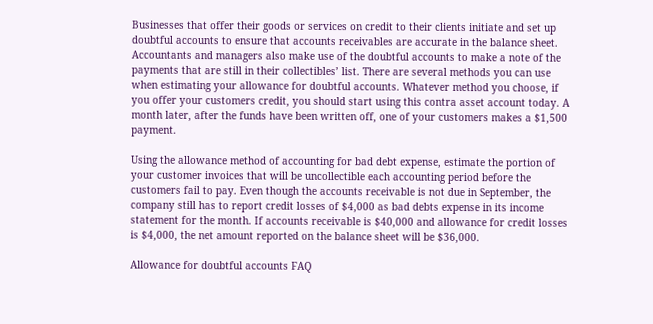Businesses that offer their goods or services on credit to their clients initiate and set up doubtful accounts to ensure that accounts receivables are accurate in the balance sheet. Accountants and managers also make use of the doubtful accounts to make a note of the payments that are still in their collectibles’ list. There are several methods you can use when estimating your allowance for doubtful accounts. Whatever method you choose, if you offer your customers credit, you should start using this contra asset account today. A month later, after the funds have been written off, one of your customers makes a $1,500 payment.

Using the allowance method of accounting for bad debt expense, estimate the portion of your customer invoices that will be uncollectible each accounting period before the customers fail to pay. Even though the accounts receivable is not due in September, the company still has to report credit losses of $4,000 as bad debts expense in its income statement for the month. If accounts receivable is $40,000 and allowance for credit losses is $4,000, the net amount reported on the balance sheet will be $36,000.

Allowance for doubtful accounts FAQ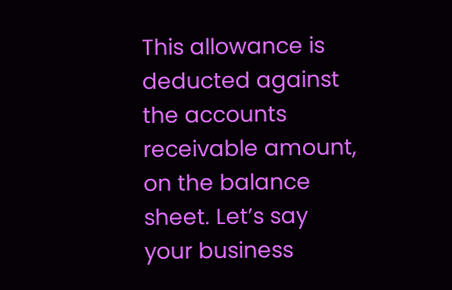This allowance is deducted against the accounts receivable amount, on the balance sheet. Let’s say your business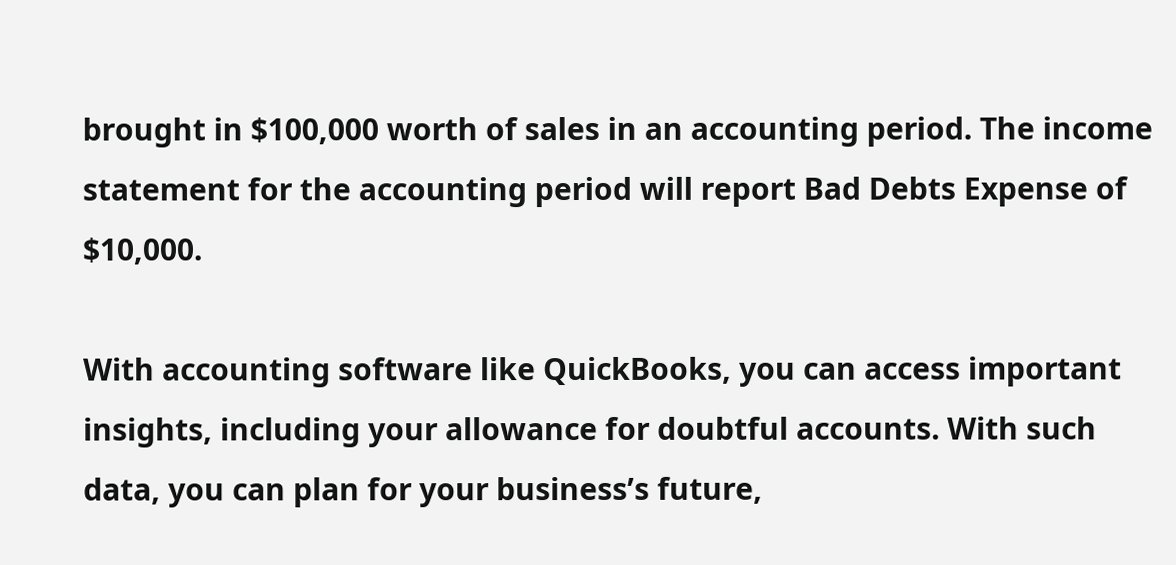brought in $100,000 worth of sales in an accounting period. The income statement for the accounting period will report Bad Debts Expense of $10,000.

With accounting software like QuickBooks, you can access important insights, including your allowance for doubtful accounts. With such data, you can plan for your business’s future,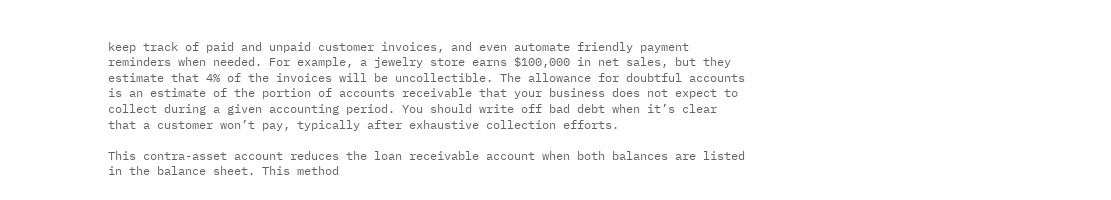keep track of paid and unpaid customer invoices, and even automate friendly payment reminders when needed. For example, a jewelry store earns $100,000 in net sales, but they estimate that 4% of the invoices will be uncollectible. The allowance for doubtful accounts is an estimate of the portion of accounts receivable that your business does not expect to collect during a given accounting period. You should write off bad debt when it’s clear that a customer won’t pay, typically after exhaustive collection efforts.

This contra-asset account reduces the loan receivable account when both balances are listed in the balance sheet. This method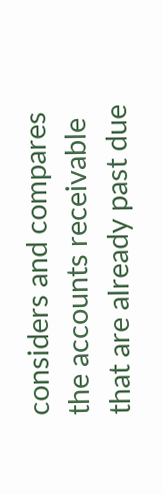considers and compares the accounts receivable that are already past due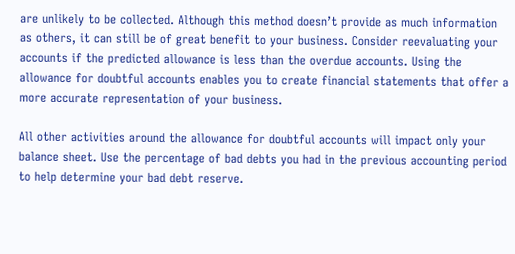are unlikely to be collected. Although this method doesn’t provide as much information as others, it can still be of great benefit to your business. Consider reevaluating your accounts if the predicted allowance is less than the overdue accounts. Using the allowance for doubtful accounts enables you to create financial statements that offer a more accurate representation of your business.

All other activities around the allowance for doubtful accounts will impact only your balance sheet. Use the percentage of bad debts you had in the previous accounting period to help determine your bad debt reserve.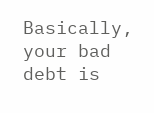Basically, your bad debt is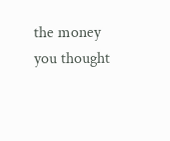the money you thought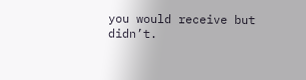you would receive but didn’t.